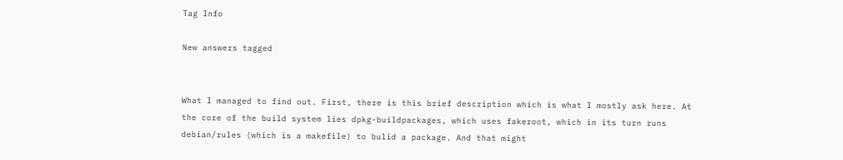Tag Info

New answers tagged


What I managed to find out. First, there is this brief description which is what I mostly ask here. At the core of the build system lies dpkg-buildpackages, which uses fakeroot, which in its turn runs debian/rules (which is a makefile) to bulid a package. And that might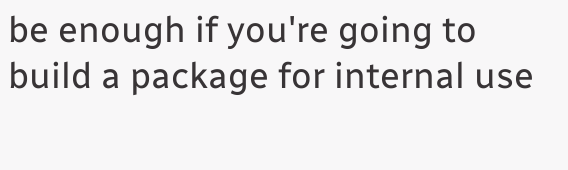be enough if you're going to build a package for internal use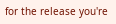for the release you're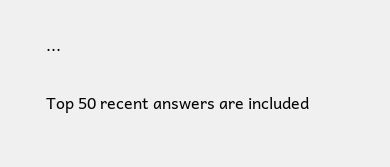...

Top 50 recent answers are included